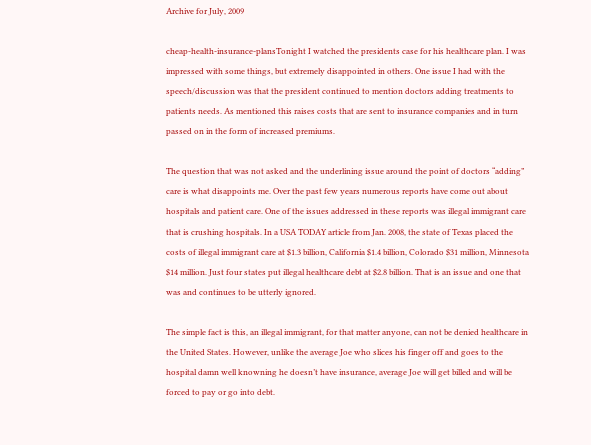Archive for July, 2009

cheap-health-insurance-plansTonight I watched the presidents case for his healthcare plan. I was impressed with some things, but extremely disappointed in others. One issue I had with the speech/discussion was that the president continued to mention doctors adding treatments to patients needs. As mentioned this raises costs that are sent to insurance companies and in turn passed on in the form of increased premiums.

The question that was not asked and the underlining issue around the point of doctors “adding” care is what disappoints me. Over the past few years numerous reports have come out about hospitals and patient care. One of the issues addressed in these reports was illegal immigrant care that is crushing hospitals. In a USA TODAY article from Jan. 2008, the state of Texas placed the costs of illegal immigrant care at $1.3 billion, California $1.4 billion, Colorado $31 million, Minnesota $14 million. Just four states put illegal healthcare debt at $2.8 billion. That is an issue and one that was and continues to be utterly ignored.

The simple fact is this, an illegal immigrant, for that matter anyone, can not be denied healthcare in the United States. However, unlike the average Joe who slices his finger off and goes to the hospital damn well knowning he doesn’t have insurance, average Joe will get billed and will be forced to pay or go into debt.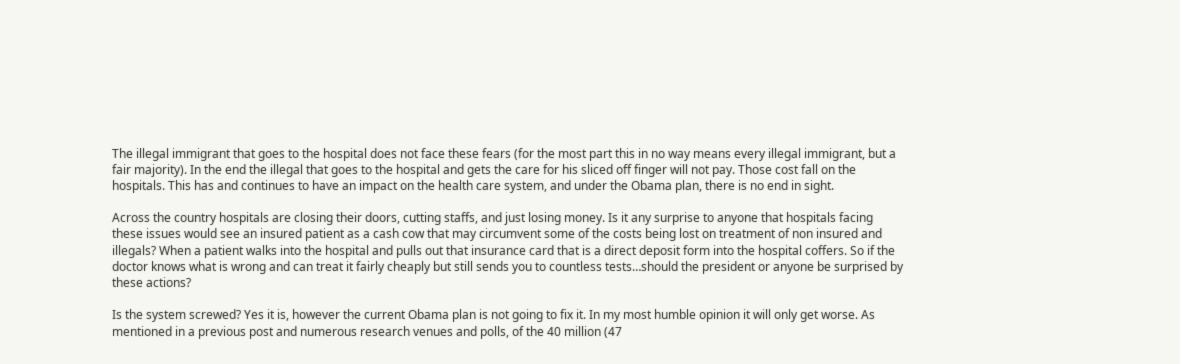The illegal immigrant that goes to the hospital does not face these fears (for the most part this in no way means every illegal immigrant, but a fair majority). In the end the illegal that goes to the hospital and gets the care for his sliced off finger will not pay. Those cost fall on the hospitals. This has and continues to have an impact on the health care system, and under the Obama plan, there is no end in sight.

Across the country hospitals are closing their doors, cutting staffs, and just losing money. Is it any surprise to anyone that hospitals facing these issues would see an insured patient as a cash cow that may circumvent some of the costs being lost on treatment of non insured and illegals? When a patient walks into the hospital and pulls out that insurance card that is a direct deposit form into the hospital coffers. So if the doctor knows what is wrong and can treat it fairly cheaply but still sends you to countless tests…should the president or anyone be surprised by these actions?

Is the system screwed? Yes it is, however the current Obama plan is not going to fix it. In my most humble opinion it will only get worse. As mentioned in a previous post and numerous research venues and polls, of the 40 million (47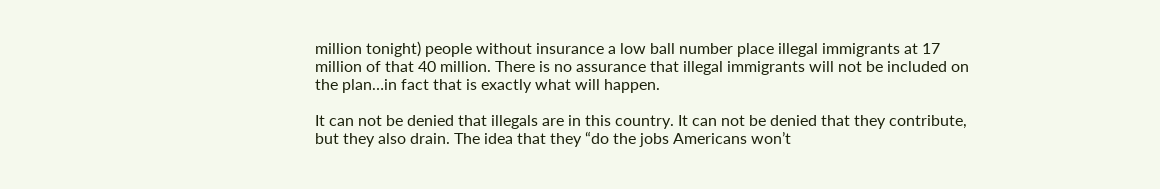million tonight) people without insurance a low ball number place illegal immigrants at 17 million of that 40 million. There is no assurance that illegal immigrants will not be included on the plan…in fact that is exactly what will happen.

It can not be denied that illegals are in this country. It can not be denied that they contribute, but they also drain. The idea that they “do the jobs Americans won’t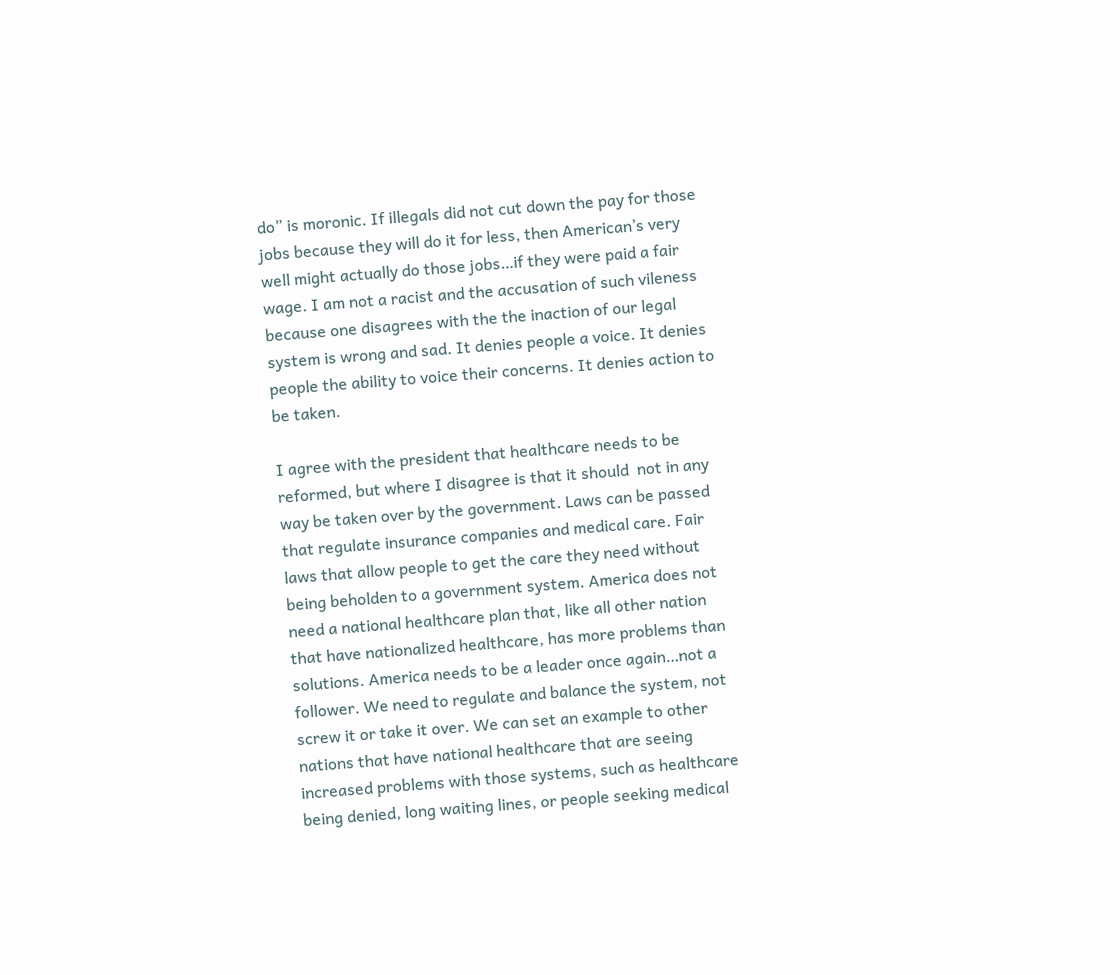do” is moronic. If illegals did not cut down the pay for those jobs because they will do it for less, then American’s very well might actually do those jobs…if they were paid a fair wage. I am not a racist and the accusation of such vileness because one disagrees with the the inaction of our legal system is wrong and sad. It denies people a voice. It denies people the ability to voice their concerns. It denies action to be taken.

I agree with the president that healthcare needs to be reformed, but where I disagree is that it should  not in any way be taken over by the government. Laws can be passed that regulate insurance companies and medical care. Fair laws that allow people to get the care they need without being beholden to a government system. America does not need a national healthcare plan that, like all other nation that have nationalized healthcare, has more problems than solutions. America needs to be a leader once again…not a follower. We need to regulate and balance the system, not screw it or take it over. We can set an example to other nations that have national healthcare that are seeing increased problems with those systems, such as healthcare being denied, long waiting lines, or people seeking medical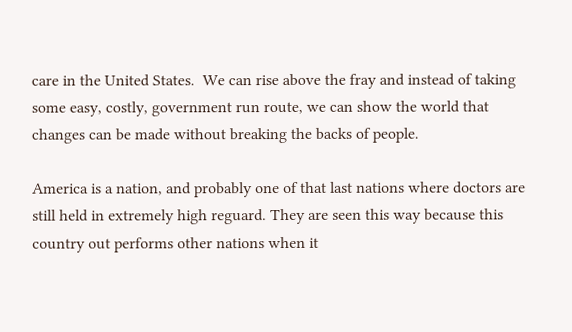care in the United States.  We can rise above the fray and instead of taking some easy, costly, government run route, we can show the world that changes can be made without breaking the backs of people.

America is a nation, and probably one of that last nations where doctors are still held in extremely high reguard. They are seen this way because this country out performs other nations when it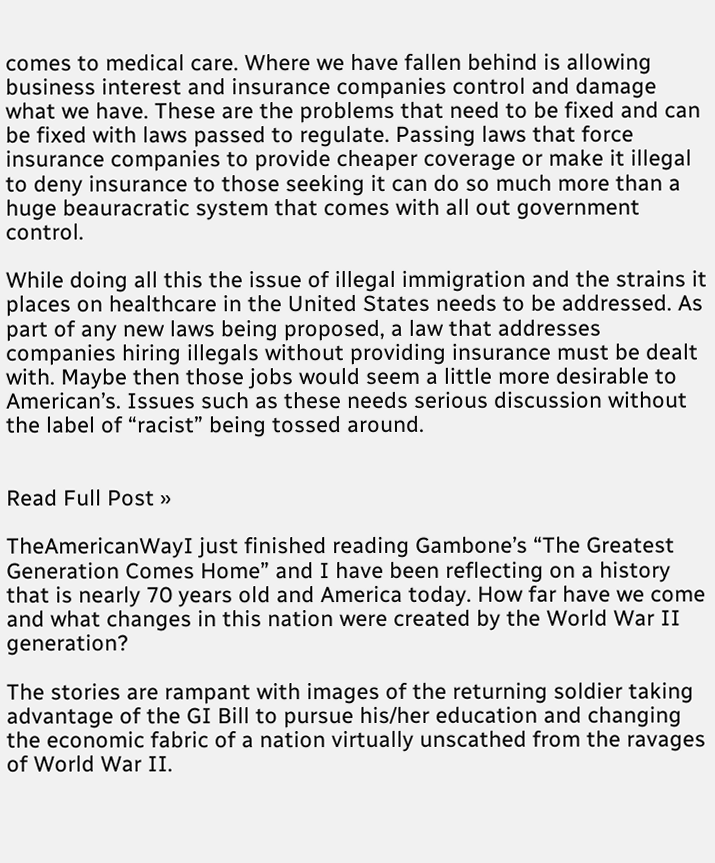comes to medical care. Where we have fallen behind is allowing business interest and insurance companies control and damage what we have. These are the problems that need to be fixed and can be fixed with laws passed to regulate. Passing laws that force insurance companies to provide cheaper coverage or make it illegal to deny insurance to those seeking it can do so much more than a huge beauracratic system that comes with all out government control.

While doing all this the issue of illegal immigration and the strains it places on healthcare in the United States needs to be addressed. As part of any new laws being proposed, a law that addresses companies hiring illegals without providing insurance must be dealt with. Maybe then those jobs would seem a little more desirable to American’s. Issues such as these needs serious discussion without the label of “racist” being tossed around.


Read Full Post »

TheAmericanWayI just finished reading Gambone’s “The Greatest Generation Comes Home” and I have been reflecting on a history that is nearly 70 years old and America today. How far have we come and what changes in this nation were created by the World War II generation?

The stories are rampant with images of the returning soldier taking advantage of the GI Bill to pursue his/her education and changing the economic fabric of a nation virtually unscathed from the ravages of World War II.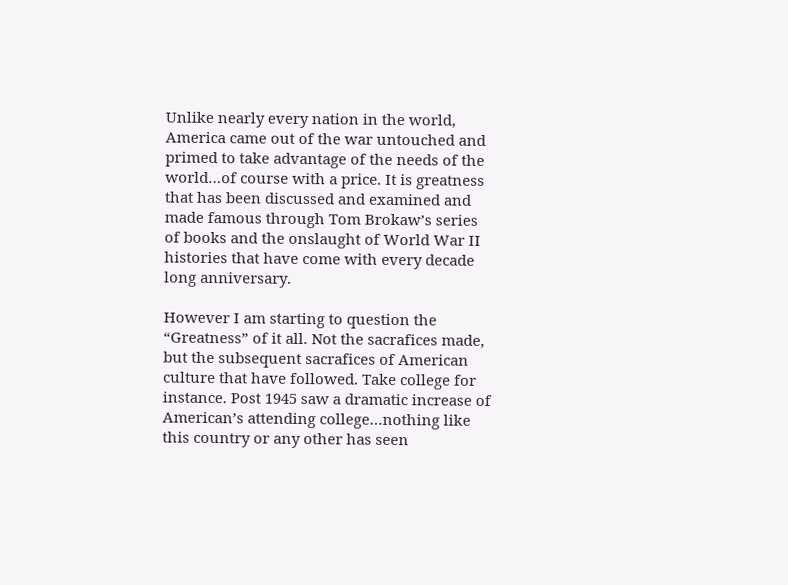Unlike nearly every nation in the world, America came out of the war untouched and primed to take advantage of the needs of the world…of course with a price. It is greatness that has been discussed and examined and made famous through Tom Brokaw’s series of books and the onslaught of World War II histories that have come with every decade long anniversary.

However I am starting to question the “Greatness” of it all. Not the sacrafices made, but the subsequent sacrafices of American culture that have followed. Take college for instance. Post 1945 saw a dramatic increase of American’s attending college…nothing like this country or any other has seen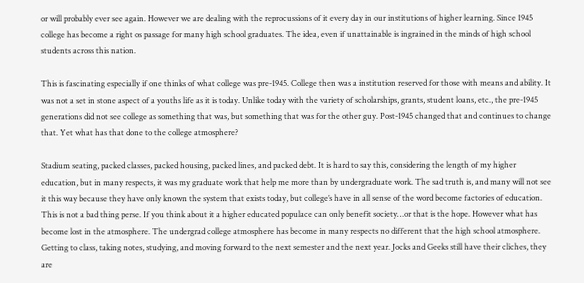or will probably ever see again. However we are dealing with the reprocussions of it every day in our institutions of higher learning. Since 1945 college has become a right os passage for many high school graduates. The idea, even if unattainable is ingrained in the minds of high school students across this nation.

This is fascinating especially if one thinks of what college was pre-1945. College then was a institution reserved for those with means and ability. It was not a set in stone aspect of a youths life as it is today. Unlike today with the variety of scholarships, grants, student loans, etc., the pre-1945 generations did not see college as something that was, but something that was for the other guy. Post-1945 changed that and continues to change that. Yet what has that done to the college atmosphere?

Stadium seating, packed classes, packed housing, packed lines, and packed debt. It is hard to say this, considering the length of my higher education, but in many respects, it was my graduate work that help me more than by undergraduate work. The sad truth is, and many will not see it this way because they have only known the system that exists today, but college’s have in all sense of the word become factories of education. This is not a bad thing perse. If you think about it a higher educated populace can only benefit society…or that is the hope. However what has become lost in the atmosphere. The undergrad college atmosphere has become in many respects no different that the high school atmosphere. Getting to class, taking notes, studying, and moving forward to the next semester and the next year. Jocks and Geeks still have their cliches, they are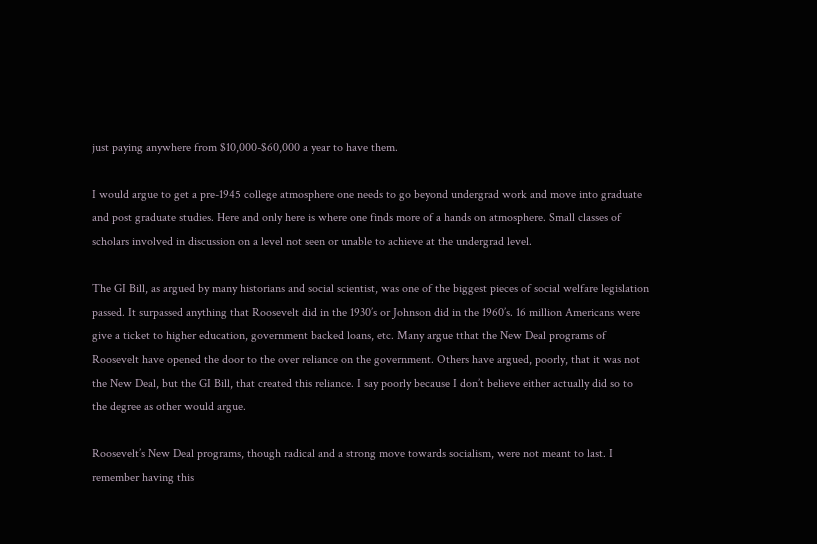just paying anywhere from $10,000-$60,000 a year to have them.

I would argue to get a pre-1945 college atmosphere one needs to go beyond undergrad work and move into graduate and post graduate studies. Here and only here is where one finds more of a hands on atmosphere. Small classes of scholars involved in discussion on a level not seen or unable to achieve at the undergrad level.

The GI Bill, as argued by many historians and social scientist, was one of the biggest pieces of social welfare legislation passed. It surpassed anything that Roosevelt did in the 1930’s or Johnson did in the 1960’s. 16 million Americans were give a ticket to higher education, government backed loans, etc. Many argue tthat the New Deal programs of Roosevelt have opened the door to the over reliance on the government. Others have argued, poorly, that it was not the New Deal, but the GI Bill, that created this reliance. I say poorly because I don’t believe either actually did so to the degree as other would argue.

Roosevelt’s New Deal programs, though radical and a strong move towards socialism, were not meant to last. I remember having this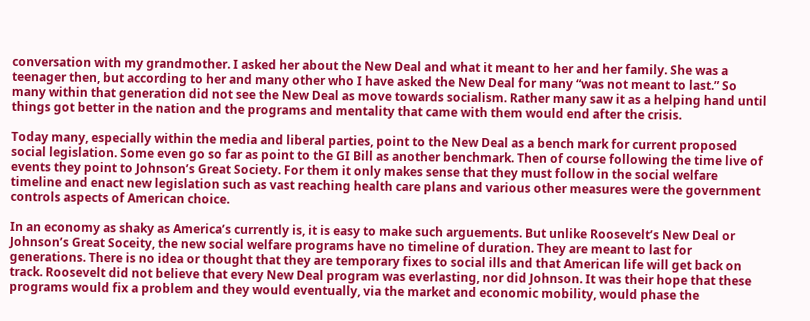conversation with my grandmother. I asked her about the New Deal and what it meant to her and her family. She was a teenager then, but according to her and many other who I have asked the New Deal for many “was not meant to last.” So many within that generation did not see the New Deal as move towards socialism. Rather many saw it as a helping hand until things got better in the nation and the programs and mentality that came with them would end after the crisis.

Today many, especially within the media and liberal parties, point to the New Deal as a bench mark for current proposed social legislation. Some even go so far as point to the GI Bill as another benchmark. Then of course following the time live of events they point to Johnson’s Great Society. For them it only makes sense that they must follow in the social welfare timeline and enact new legislation such as vast reaching health care plans and various other measures were the government controls aspects of American choice.

In an economy as shaky as America’s currently is, it is easy to make such arguements. But unlike Roosevelt’s New Deal or Johnson’s Great Soceity, the new social welfare programs have no timeline of duration. They are meant to last for generations. There is no idea or thought that they are temporary fixes to social ills and that American life will get back on track. Roosevelt did not believe that every New Deal program was everlasting, nor did Johnson. It was their hope that these programs would fix a problem and they would eventually, via the market and economic mobility, would phase the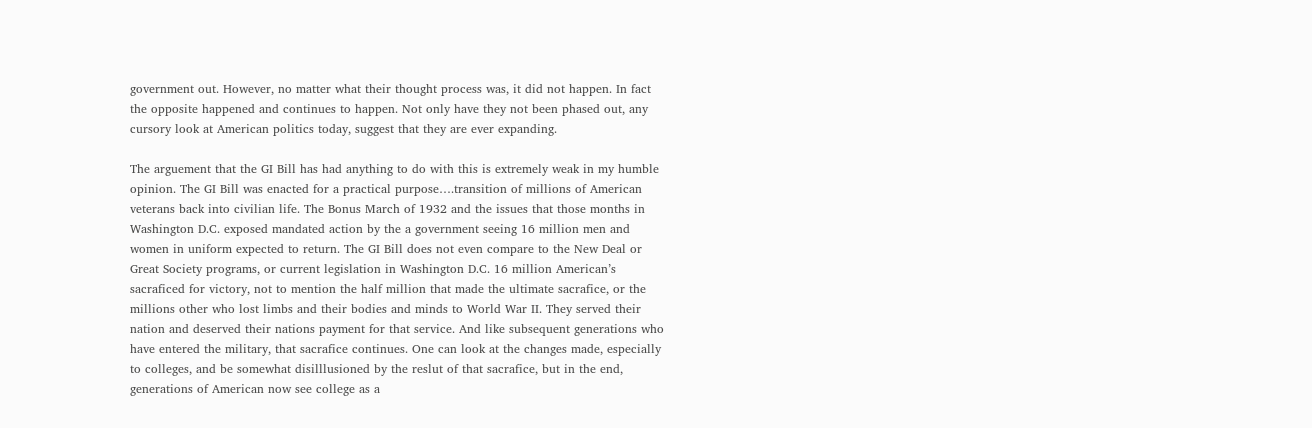government out. However, no matter what their thought process was, it did not happen. In fact the opposite happened and continues to happen. Not only have they not been phased out, any cursory look at American politics today, suggest that they are ever expanding.

The arguement that the GI Bill has had anything to do with this is extremely weak in my humble opinion. The GI Bill was enacted for a practical purpose….transition of millions of American veterans back into civilian life. The Bonus March of 1932 and the issues that those months in Washington D.C. exposed mandated action by the a government seeing 16 million men and women in uniform expected to return. The GI Bill does not even compare to the New Deal or Great Society programs, or current legislation in Washington D.C. 16 million American’s sacraficed for victory, not to mention the half million that made the ultimate sacrafice, or the millions other who lost limbs and their bodies and minds to World War II. They served their nation and deserved their nations payment for that service. And like subsequent generations who have entered the military, that sacrafice continues. One can look at the changes made, especially to colleges, and be somewhat disilllusioned by the reslut of that sacrafice, but in the end, generations of American now see college as a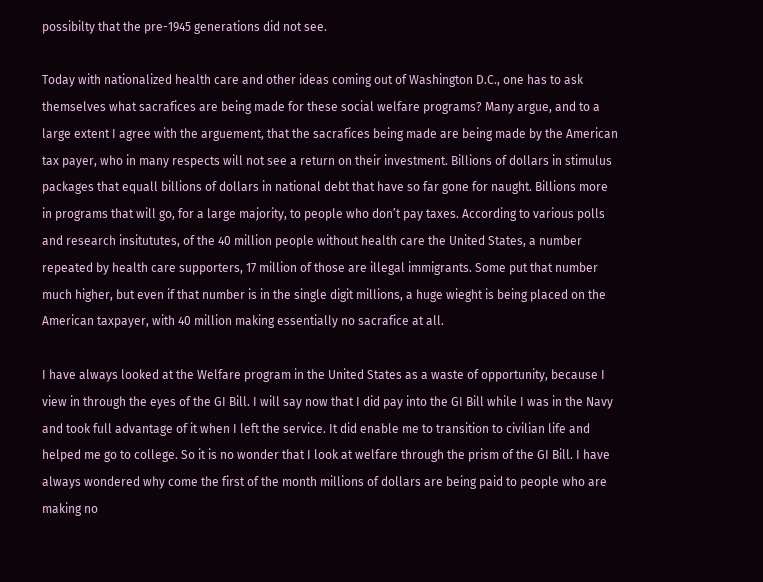possibilty that the pre-1945 generations did not see.

Today with nationalized health care and other ideas coming out of Washington D.C., one has to ask themselves what sacrafices are being made for these social welfare programs? Many argue, and to a large extent I agree with the arguement, that the sacrafices being made are being made by the American tax payer, who in many respects will not see a return on their investment. Billions of dollars in stimulus packages that equall billions of dollars in national debt that have so far gone for naught. Billions more in programs that will go, for a large majority, to people who don’t pay taxes. According to various polls and research insitututes, of the 40 million people without health care the United States, a number repeated by health care supporters, 17 million of those are illegal immigrants. Some put that number much higher, but even if that number is in the single digit millions, a huge wieght is being placed on the American taxpayer, with 40 million making essentially no sacrafice at all.

I have always looked at the Welfare program in the United States as a waste of opportunity, because I view in through the eyes of the GI Bill. I will say now that I did pay into the GI Bill while I was in the Navy and took full advantage of it when I left the service. It did enable me to transition to civilian life and helped me go to college. So it is no wonder that I look at welfare through the prism of the GI Bill. I have always wondered why come the first of the month millions of dollars are being paid to people who are making no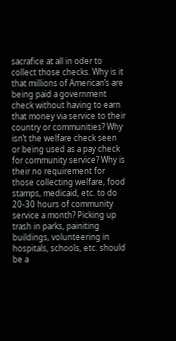sacrafice at all in oder to collect those checks. Why is it that millions of American’s are being paid a government check without having to earn that money via service to their country or communities? Why isn’t the welfare check seen or being used as a pay check for community service? Why is their no requirement for those collecting welfare, food stamps, medicaid, etc. to do 20-30 hours of community service a month? Picking up trash in parks, painiting buildings, volunteering in hospitals, schools, etc. should be a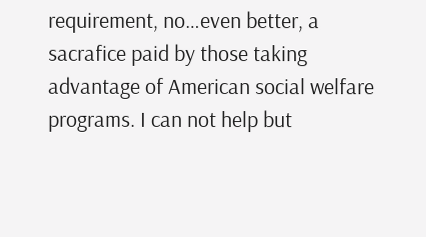requirement, no…even better, a sacrafice paid by those taking advantage of American social welfare programs. I can not help but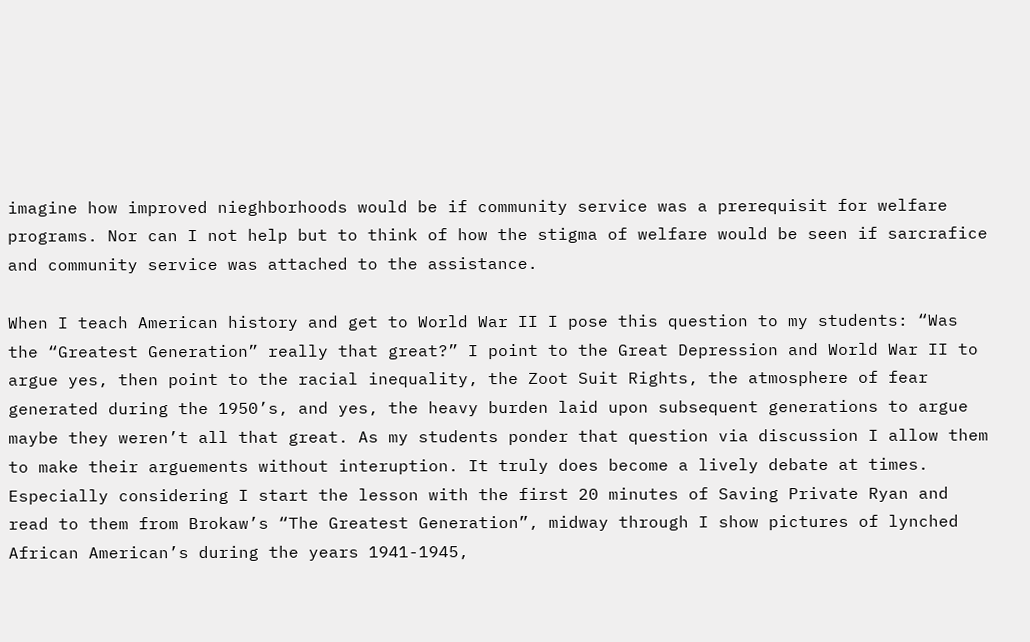imagine how improved nieghborhoods would be if community service was a prerequisit for welfare programs. Nor can I not help but to think of how the stigma of welfare would be seen if sarcrafice and community service was attached to the assistance.

When I teach American history and get to World War II I pose this question to my students: “Was the “Greatest Generation” really that great?” I point to the Great Depression and World War II to argue yes, then point to the racial inequality, the Zoot Suit Rights, the atmosphere of fear generated during the 1950’s, and yes, the heavy burden laid upon subsequent generations to argue maybe they weren’t all that great. As my students ponder that question via discussion I allow them to make their arguements without interuption. It truly does become a lively debate at times. Especially considering I start the lesson with the first 20 minutes of Saving Private Ryan and read to them from Brokaw’s “The Greatest Generation”, midway through I show pictures of lynched African American’s during the years 1941-1945,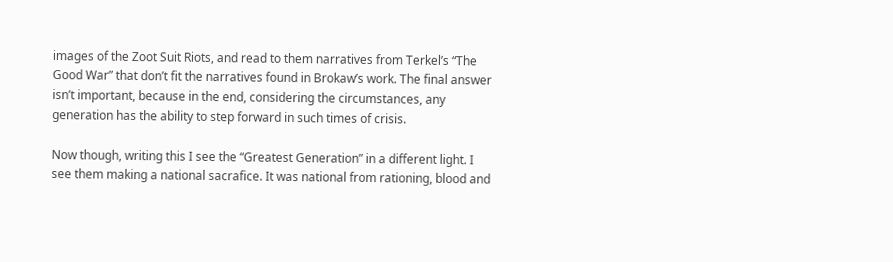images of the Zoot Suit Riots, and read to them narratives from Terkel’s “The Good War” that don’t fit the narratives found in Brokaw’s work. The final answer isn’t important, because in the end, considering the circumstances, any generation has the ability to step forward in such times of crisis.

Now though, writing this I see the “Greatest Generation” in a different light. I see them making a national sacrafice. It was national from rationing, blood and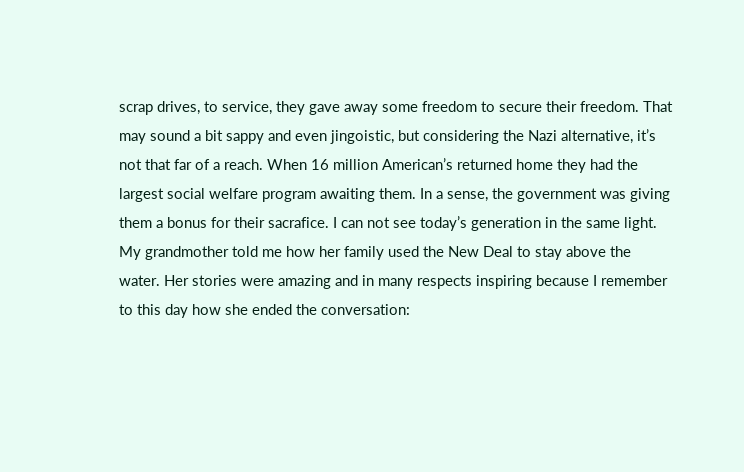scrap drives, to service, they gave away some freedom to secure their freedom. That may sound a bit sappy and even jingoistic, but considering the Nazi alternative, it’s not that far of a reach. When 16 million American’s returned home they had the largest social welfare program awaiting them. In a sense, the government was giving them a bonus for their sacrafice. I can not see today’s generation in the same light. My grandmother told me how her family used the New Deal to stay above the water. Her stories were amazing and in many respects inspiring because I remember to this day how she ended the conversation: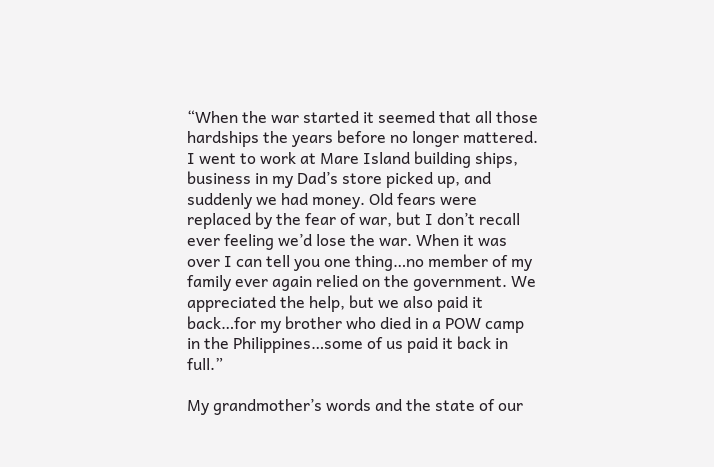“When the war started it seemed that all those hardships the years before no longer mattered. I went to work at Mare Island building ships, business in my Dad’s store picked up, and suddenly we had money. Old fears were replaced by the fear of war, but I don’t recall ever feeling we’d lose the war. When it was over I can tell you one thing…no member of my family ever again relied on the government. We appreciated the help, but we also paid it back…for my brother who died in a POW camp in the Philippines…some of us paid it back in full.”

My grandmother’s words and the state of our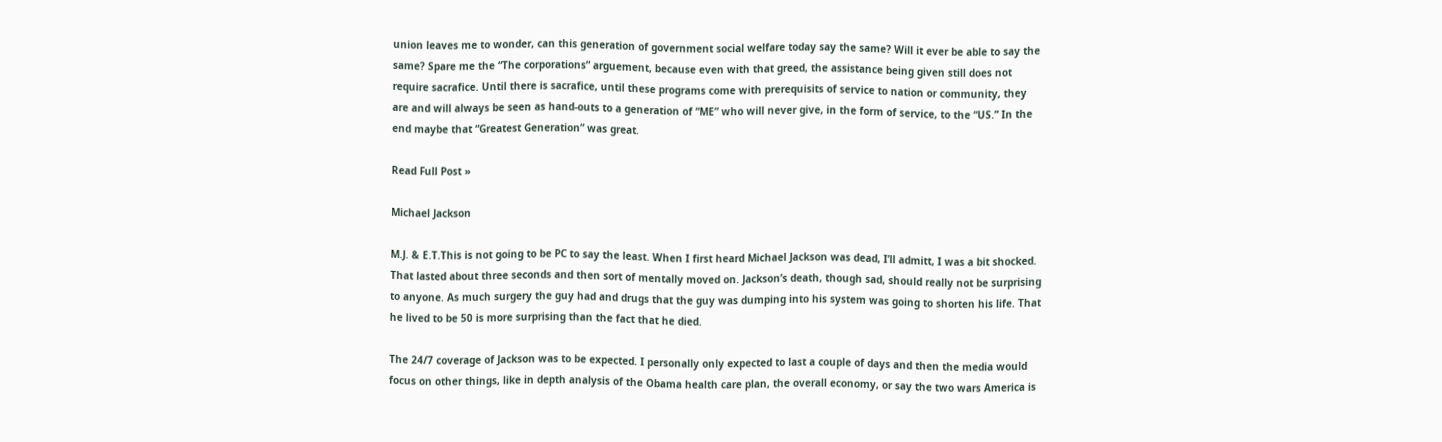union leaves me to wonder, can this generation of government social welfare today say the same? Will it ever be able to say the same? Spare me the “The corporations” arguement, because even with that greed, the assistance being given still does not require sacrafice. Until there is sacrafice, until these programs come with prerequisits of service to nation or community, they are and will always be seen as hand-outs to a generation of “ME” who will never give, in the form of service, to the “US.” In the end maybe that “Greatest Generation” was great.

Read Full Post »

Michael Jackson

M.J. & E.T.This is not going to be PC to say the least. When I first heard Michael Jackson was dead, I’ll admitt, I was a bit shocked. That lasted about three seconds and then sort of mentally moved on. Jackson’s death, though sad, should really not be surprising to anyone. As much surgery the guy had and drugs that the guy was dumping into his system was going to shorten his life. That he lived to be 50 is more surprising than the fact that he died.

The 24/7 coverage of Jackson was to be expected. I personally only expected to last a couple of days and then the media would focus on other things, like in depth analysis of the Obama health care plan, the overall economy, or say the two wars America is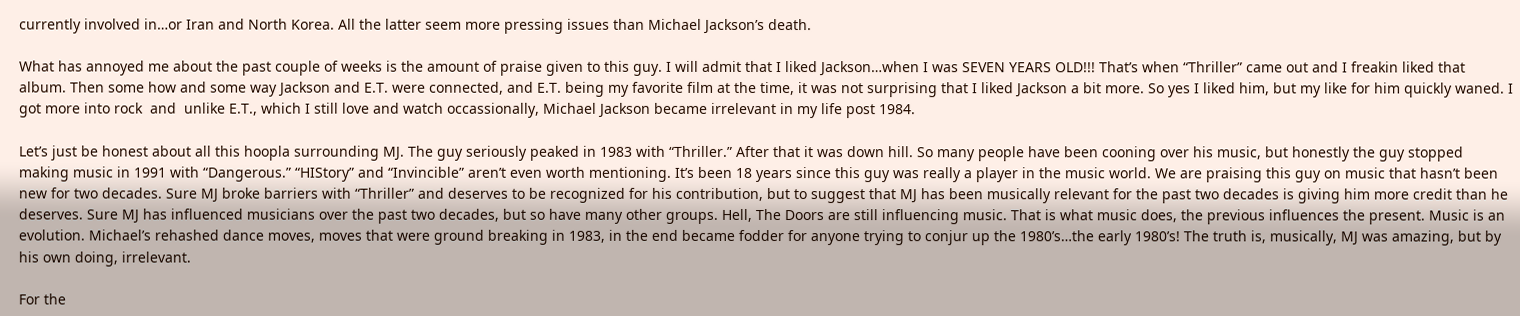currently involved in…or Iran and North Korea. All the latter seem more pressing issues than Michael Jackson’s death.

What has annoyed me about the past couple of weeks is the amount of praise given to this guy. I will admit that I liked Jackson…when I was SEVEN YEARS OLD!!! That’s when “Thriller” came out and I freakin liked that album. Then some how and some way Jackson and E.T. were connected, and E.T. being my favorite film at the time, it was not surprising that I liked Jackson a bit more. So yes I liked him, but my like for him quickly waned. I got more into rock  and  unlike E.T., which I still love and watch occassionally, Michael Jackson became irrelevant in my life post 1984.

Let’s just be honest about all this hoopla surrounding MJ. The guy seriously peaked in 1983 with “Thriller.” After that it was down hill. So many people have been cooning over his music, but honestly the guy stopped making music in 1991 with “Dangerous.” “HIStory” and “Invincible” aren’t even worth mentioning. It’s been 18 years since this guy was really a player in the music world. We are praising this guy on music that hasn’t been new for two decades. Sure MJ broke barriers with “Thriller” and deserves to be recognized for his contribution, but to suggest that MJ has been musically relevant for the past two decades is giving him more credit than he deserves. Sure MJ has influenced musicians over the past two decades, but so have many other groups. Hell, The Doors are still influencing music. That is what music does, the previous influences the present. Music is an evolution. Michael’s rehashed dance moves, moves that were ground breaking in 1983, in the end became fodder for anyone trying to conjur up the 1980’s…the early 1980’s! The truth is, musically, MJ was amazing, but by his own doing, irrelevant.

For the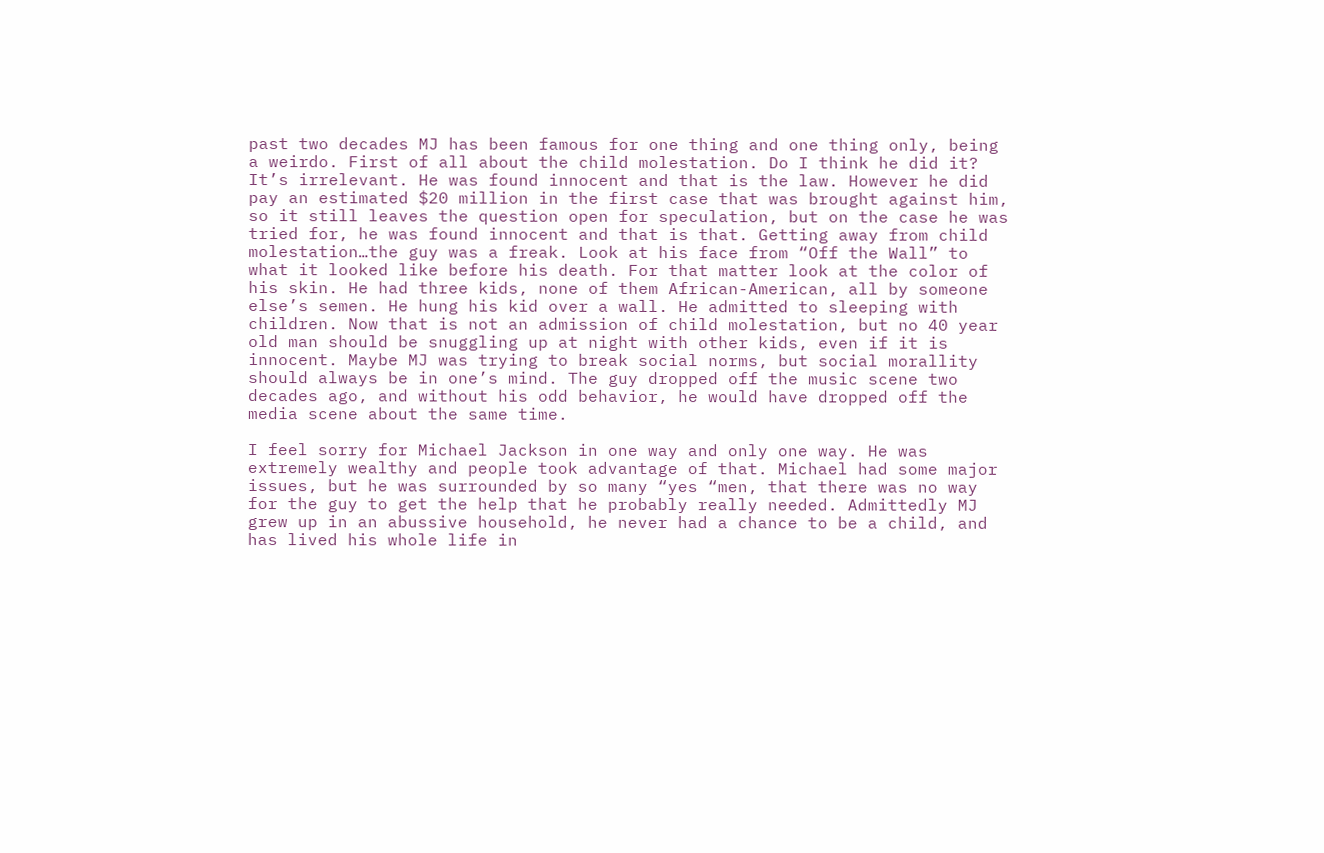past two decades MJ has been famous for one thing and one thing only, being a weirdo. First of all about the child molestation. Do I think he did it? It’s irrelevant. He was found innocent and that is the law. However he did pay an estimated $20 million in the first case that was brought against him, so it still leaves the question open for speculation, but on the case he was tried for, he was found innocent and that is that. Getting away from child molestation…the guy was a freak. Look at his face from “Off the Wall” to what it looked like before his death. For that matter look at the color of his skin. He had three kids, none of them African-American, all by someone else’s semen. He hung his kid over a wall. He admitted to sleeping with children. Now that is not an admission of child molestation, but no 40 year old man should be snuggling up at night with other kids, even if it is innocent. Maybe MJ was trying to break social norms, but social morallity should always be in one’s mind. The guy dropped off the music scene two decades ago, and without his odd behavior, he would have dropped off the media scene about the same time.

I feel sorry for Michael Jackson in one way and only one way. He was extremely wealthy and people took advantage of that. Michael had some major issues, but he was surrounded by so many “yes “men, that there was no way for the guy to get the help that he probably really needed. Admittedly MJ grew up in an abussive household, he never had a chance to be a child, and has lived his whole life in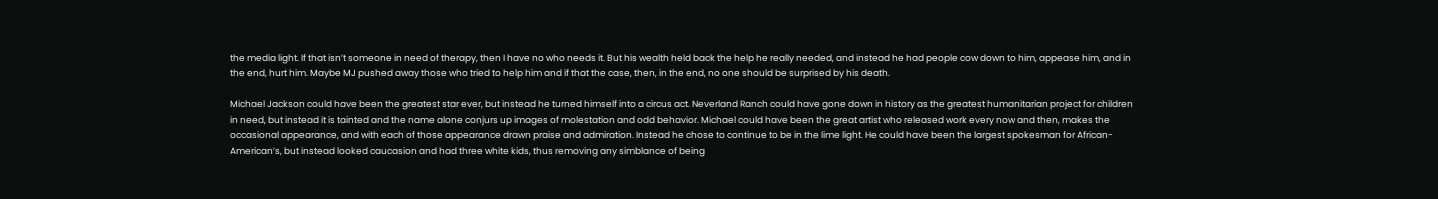the media light. If that isn’t someone in need of therapy, then I have no who needs it. But his wealth held back the help he really needed, and instead he had people cow down to him, appease him, and in the end, hurt him. Maybe MJ pushed away those who tried to help him and if that the case, then, in the end, no one should be surprised by his death.

Michael Jackson could have been the greatest star ever, but instead he turned himself into a circus act. Neverland Ranch could have gone down in history as the greatest humanitarian project for children in need, but instead it is tainted and the name alone conjurs up images of molestation and odd behavior. Michael could have been the great artist who released work every now and then, makes the occasional appearance, and with each of those appearance drawn praise and admiration. Instead he chose to continue to be in the lime light. He could have been the largest spokesman for African-American’s, but instead looked caucasion and had three white kids, thus removing any simblance of being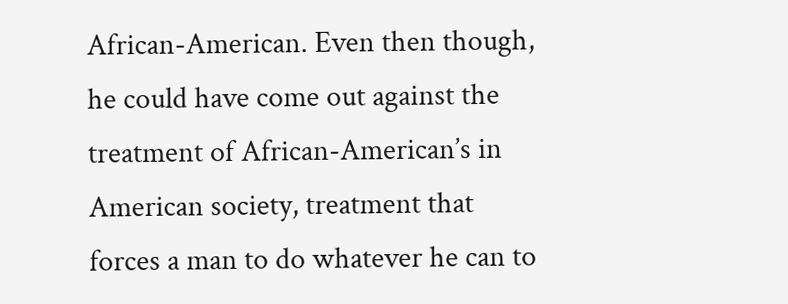African-American. Even then though, he could have come out against the treatment of African-American’s in American society, treatment that forces a man to do whatever he can to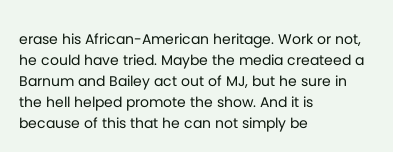erase his African-American heritage. Work or not, he could have tried. Maybe the media createed a Barnum and Bailey act out of MJ, but he sure in the hell helped promote the show. And it is because of this that he can not simply be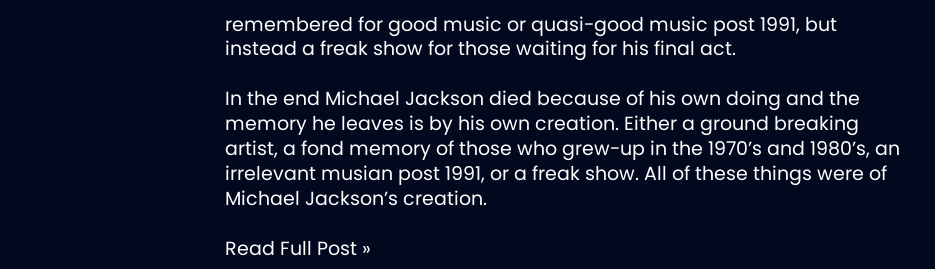remembered for good music or quasi-good music post 1991, but instead a freak show for those waiting for his final act.

In the end Michael Jackson died because of his own doing and the memory he leaves is by his own creation. Either a ground breaking artist, a fond memory of those who grew-up in the 1970’s and 1980’s, an irrelevant musian post 1991, or a freak show. All of these things were of Michael Jackson’s creation.

Read Full Post »